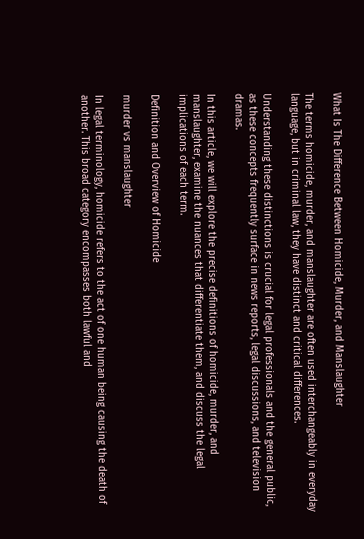What Is The Difference Between Homicide, Murder, and Manslaughter

The terms homicide, murder, and manslaughter are often used interchangeably in everyday language, but in criminal law, they have distinct and critical differences.

Understanding these distinctions is crucial for legal professionals and the general public, as these concepts frequently surface in news reports, legal discussions, and television dramas.

In this article, we will explore the precise definitions of homicide, murder, and manslaughter, examine the nuances that differentiate them, and discuss the legal implications of each term.

Definition and Overview of Homicide

murder vs manslaughter

In legal terminology, homicide refers to the act of one human being causing the death of another. This broad category encompasses both lawful and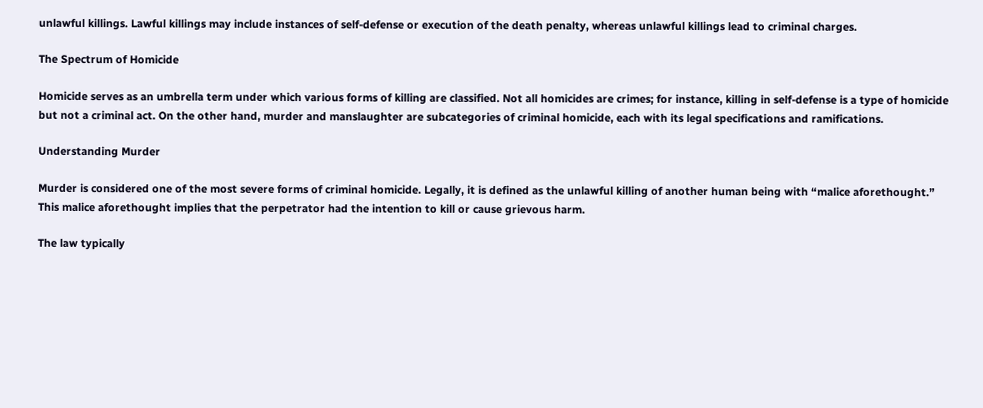unlawful killings. Lawful killings may include instances of self-defense or execution of the death penalty, whereas unlawful killings lead to criminal charges.

The Spectrum of Homicide

Homicide serves as an umbrella term under which various forms of killing are classified. Not all homicides are crimes; for instance, killing in self-defense is a type of homicide but not a criminal act. On the other hand, murder and manslaughter are subcategories of criminal homicide, each with its legal specifications and ramifications.

Understanding Murder

Murder is considered one of the most severe forms of criminal homicide. Legally, it is defined as the unlawful killing of another human being with “malice aforethought.” This malice aforethought implies that the perpetrator had the intention to kill or cause grievous harm.

The law typically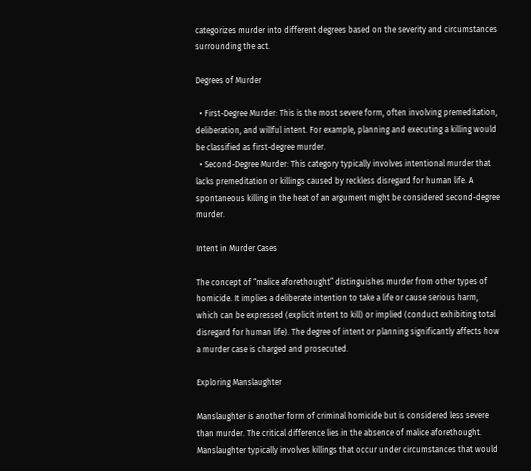categorizes murder into different degrees based on the severity and circumstances surrounding the act.

Degrees of Murder

  • First-Degree Murder: This is the most severe form, often involving premeditation, deliberation, and willful intent. For example, planning and executing a killing would be classified as first-degree murder.
  • Second-Degree Murder: This category typically involves intentional murder that lacks premeditation or killings caused by reckless disregard for human life. A spontaneous killing in the heat of an argument might be considered second-degree murder.

Intent in Murder Cases

The concept of “malice aforethought” distinguishes murder from other types of homicide. It implies a deliberate intention to take a life or cause serious harm, which can be expressed (explicit intent to kill) or implied (conduct exhibiting total disregard for human life). The degree of intent or planning significantly affects how a murder case is charged and prosecuted.

Exploring Manslaughter

Manslaughter is another form of criminal homicide but is considered less severe than murder. The critical difference lies in the absence of malice aforethought. Manslaughter typically involves killings that occur under circumstances that would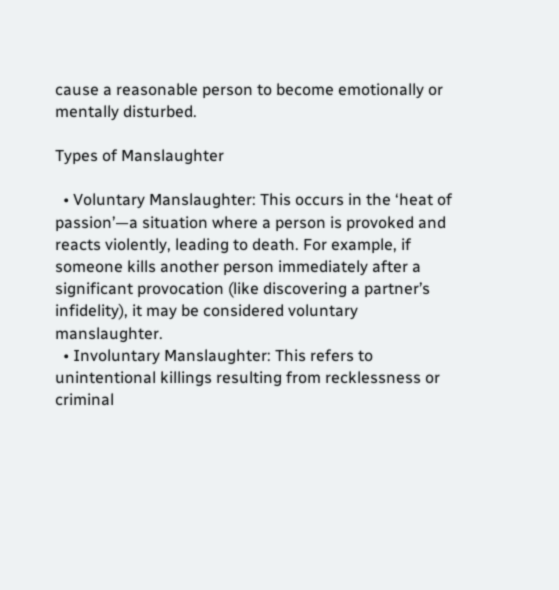cause a reasonable person to become emotionally or mentally disturbed.

Types of Manslaughter

  • Voluntary Manslaughter: This occurs in the ‘heat of passion’—a situation where a person is provoked and reacts violently, leading to death. For example, if someone kills another person immediately after a significant provocation (like discovering a partner’s infidelity), it may be considered voluntary manslaughter.
  • Involuntary Manslaughter: This refers to unintentional killings resulting from recklessness or criminal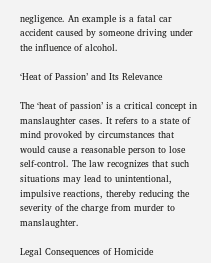negligence. An example is a fatal car accident caused by someone driving under the influence of alcohol.

‘Heat of Passion’ and Its Relevance

The ‘heat of passion’ is a critical concept in manslaughter cases. It refers to a state of mind provoked by circumstances that would cause a reasonable person to lose self-control. The law recognizes that such situations may lead to unintentional, impulsive reactions, thereby reducing the severity of the charge from murder to manslaughter.

Legal Consequences of Homicide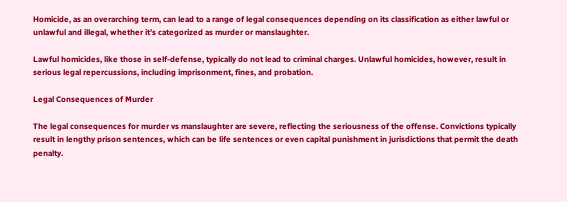Homicide, as an overarching term, can lead to a range of legal consequences depending on its classification as either lawful or unlawful and illegal, whether it’s categorized as murder or manslaughter.

Lawful homicides, like those in self-defense, typically do not lead to criminal charges. Unlawful homicides, however, result in serious legal repercussions, including imprisonment, fines, and probation.

Legal Consequences of Murder

The legal consequences for murder vs manslaughter are severe, reflecting the seriousness of the offense. Convictions typically result in lengthy prison sentences, which can be life sentences or even capital punishment in jurisdictions that permit the death penalty.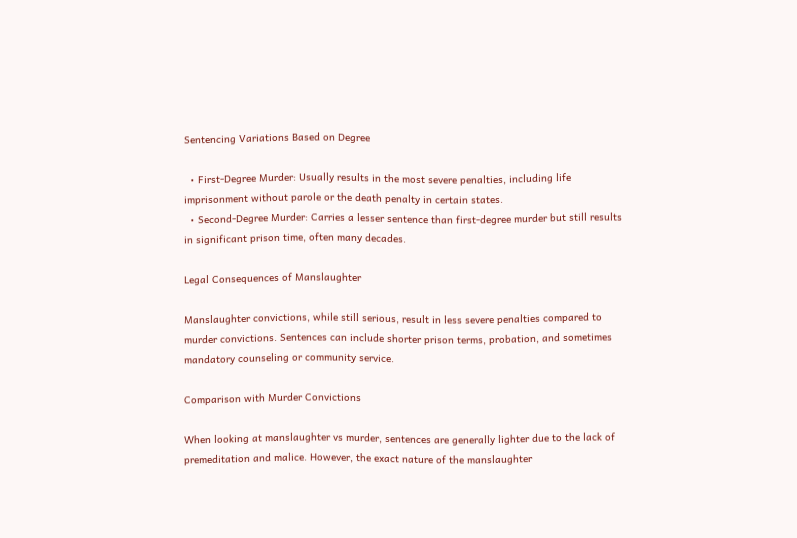Sentencing Variations Based on Degree

  • First-Degree Murder: Usually results in the most severe penalties, including life imprisonment without parole or the death penalty in certain states.
  • Second-Degree Murder: Carries a lesser sentence than first-degree murder but still results in significant prison time, often many decades.

Legal Consequences of Manslaughter

Manslaughter convictions, while still serious, result in less severe penalties compared to murder convictions. Sentences can include shorter prison terms, probation, and sometimes mandatory counseling or community service.

Comparison with Murder Convictions

When looking at manslaughter vs murder, sentences are generally lighter due to the lack of premeditation and malice. However, the exact nature of the manslaughter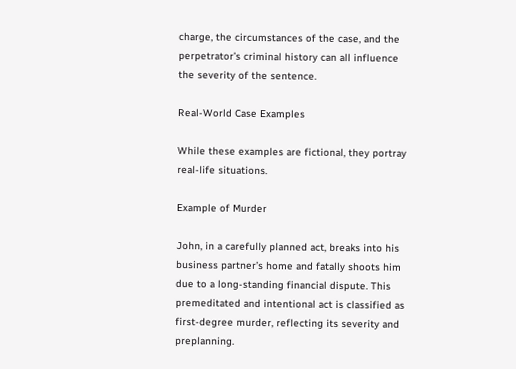charge, the circumstances of the case, and the perpetrator’s criminal history can all influence the severity of the sentence.

Real-World Case Examples

While these examples are fictional, they portray real-life situations.

Example of Murder

John, in a carefully planned act, breaks into his business partner’s home and fatally shoots him due to a long-standing financial dispute. This premeditated and intentional act is classified as first-degree murder, reflecting its severity and preplanning.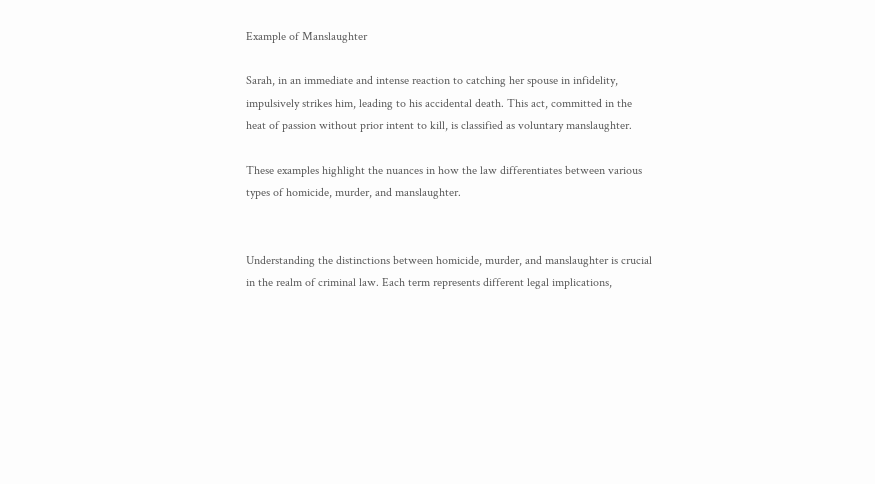Example of Manslaughter

Sarah, in an immediate and intense reaction to catching her spouse in infidelity, impulsively strikes him, leading to his accidental death. This act, committed in the heat of passion without prior intent to kill, is classified as voluntary manslaughter.

These examples highlight the nuances in how the law differentiates between various types of homicide, murder, and manslaughter.


Understanding the distinctions between homicide, murder, and manslaughter is crucial in the realm of criminal law. Each term represents different legal implications,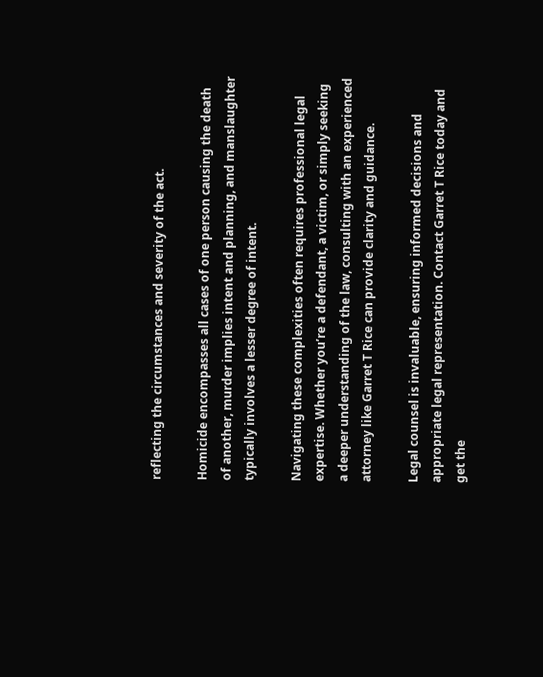reflecting the circumstances and severity of the act.

Homicide encompasses all cases of one person causing the death of another, murder implies intent and planning, and manslaughter typically involves a lesser degree of intent.

Navigating these complexities often requires professional legal expertise. Whether you’re a defendant, a victim, or simply seeking a deeper understanding of the law, consulting with an experienced attorney like Garret T Rice can provide clarity and guidance.

Legal counsel is invaluable, ensuring informed decisions and appropriate legal representation. Contact Garret T Rice today and get the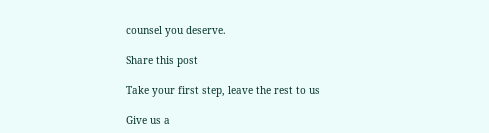counsel you deserve.

Share this post

Take your first step, leave the rest to us

Give us a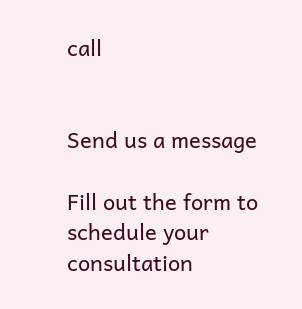call


Send us a message

Fill out the form to schedule your consultation